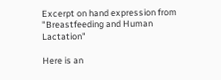Excerpt on hand expression from "Breastfeeding and Human Lactation"

Here is an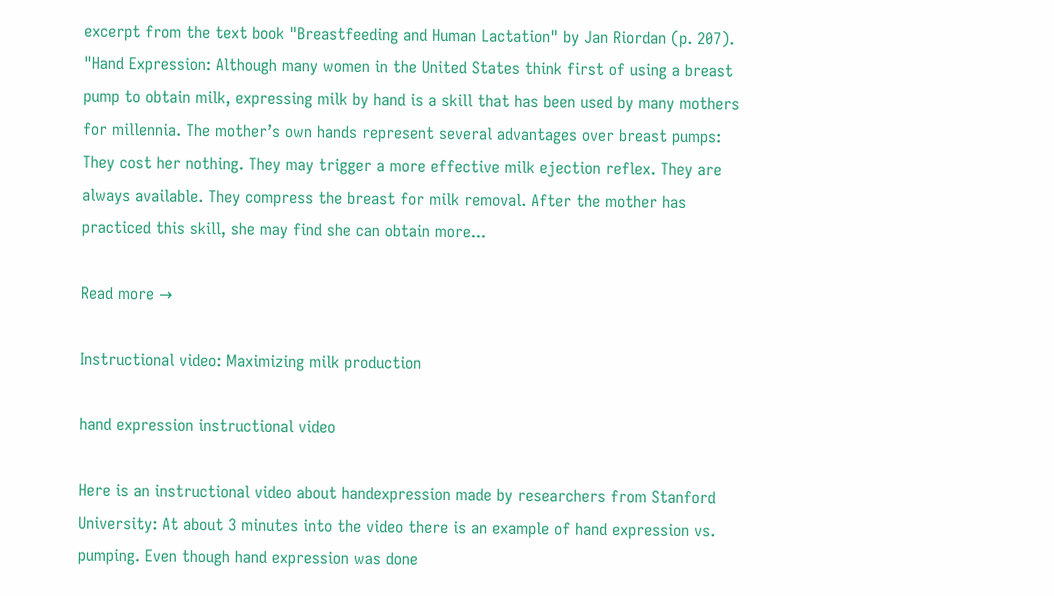excerpt from the text book "Breastfeeding and Human Lactation" by Jan Riordan (p. 207). "Hand Expression: Although many women in the United States think first of using a breast pump to obtain milk, expressing milk by hand is a skill that has been used by many mothers for millennia. The mother’s own hands represent several advantages over breast pumps: They cost her nothing. They may trigger a more effective milk ejection reflex. They are always available. They compress the breast for milk removal. After the mother has practiced this skill, she may find she can obtain more...

Read more →

Instructional video: Maximizing milk production

hand expression instructional video

Here is an instructional video about handexpression made by researchers from Stanford University: At about 3 minutes into the video there is an example of hand expression vs. pumping. Even though hand expression was done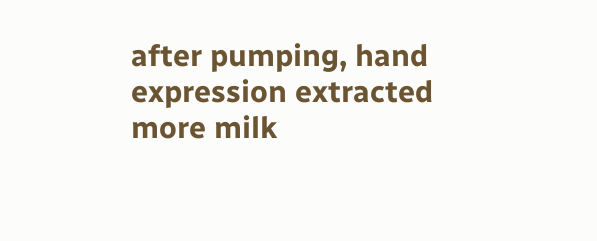after pumping, hand expression extracted more milk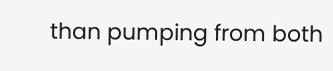than pumping from both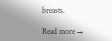breasts.

Read more →